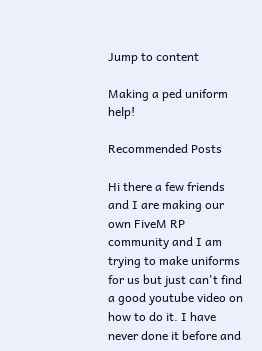Jump to content

Making a ped uniform help!

Recommended Posts

Hi there a few friends and I are making our own FiveM RP community and I am trying to make uniforms for us but just can't find a good youtube video on how to do it. I have never done it before and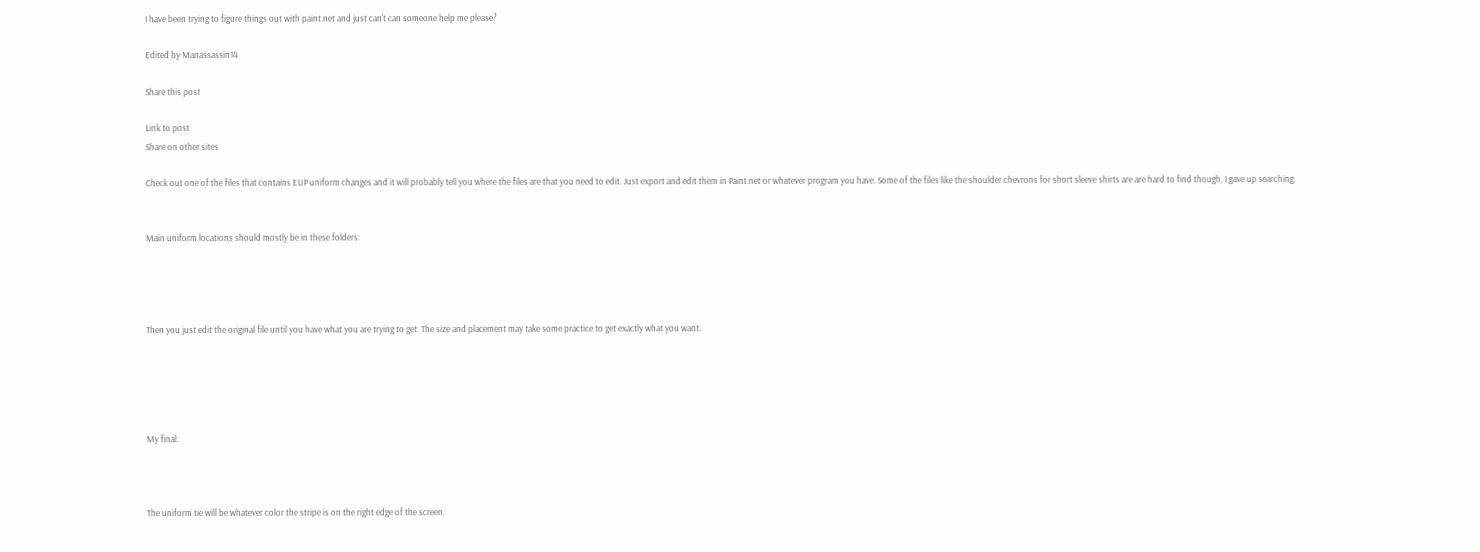I have been trying to figure things out with paint.net and just can't can someone help me please?

Edited by Manassassin14

Share this post

Link to post
Share on other sites

Check out one of the files that contains EUP uniform changes and it will probably tell you where the files are that you need to edit. Just export and edit them in Paint.net or whatever program you have. Some of the files like the shoulder chevrons for short sleeve shirts are are hard to find though, I gave up searching.


Main uniform locations should mostly be in these folders:




Then you just edit the original file until you have what you are trying to get. The size and placement may take some practice to get exactly what you want.





My final:



The uniform tie will be whatever color the stripe is on the right edge of the screen.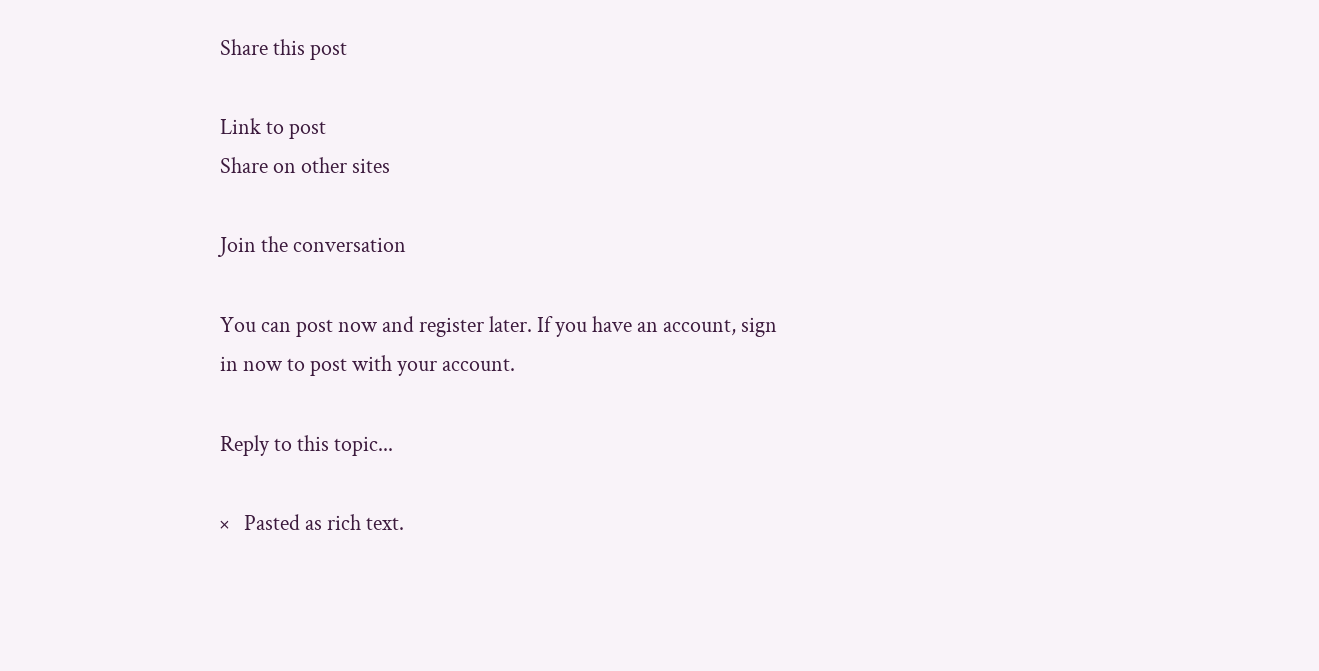Share this post

Link to post
Share on other sites

Join the conversation

You can post now and register later. If you have an account, sign in now to post with your account.

Reply to this topic...

×   Pasted as rich text.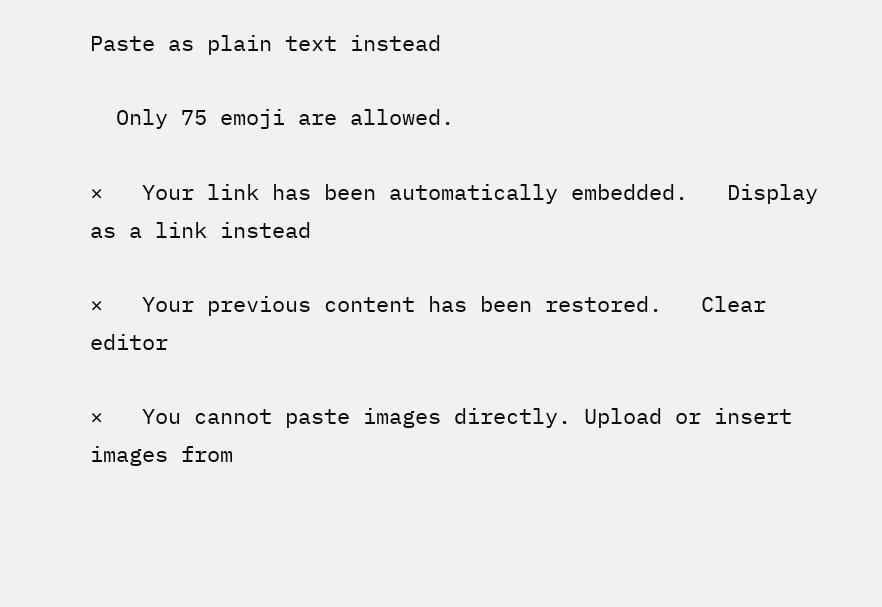Paste as plain text instead

  Only 75 emoji are allowed.

×   Your link has been automatically embedded.   Display as a link instead

×   Your previous content has been restored.   Clear editor

×   You cannot paste images directly. Upload or insert images from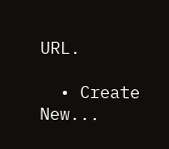URL.

  • Create New...